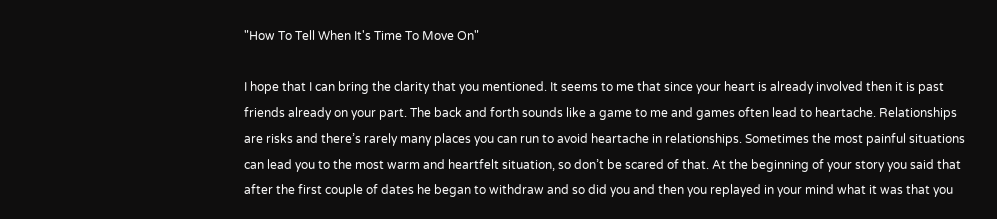"How To Tell When It's Time To Move On"

I hope that I can bring the clarity that you mentioned. It seems to me that since your heart is already involved then it is past friends already on your part. The back and forth sounds like a game to me and games often lead to heartache. Relationships are risks and there’s rarely many places you can run to avoid heartache in relationships. Sometimes the most painful situations can lead you to the most warm and heartfelt situation, so don’t be scared of that. At the beginning of your story you said that after the first couple of dates he began to withdraw and so did you and then you replayed in your mind what it was that you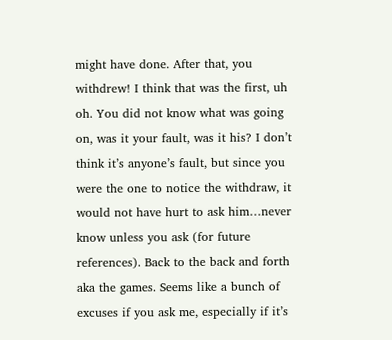might have done. After that, you withdrew! I think that was the first, uh oh. You did not know what was going on, was it your fault, was it his? I don’t think it’s anyone’s fault, but since you were the one to notice the withdraw, it would not have hurt to ask him…never know unless you ask (for future references). Back to the back and forth aka the games. Seems like a bunch of excuses if you ask me, especially if it’s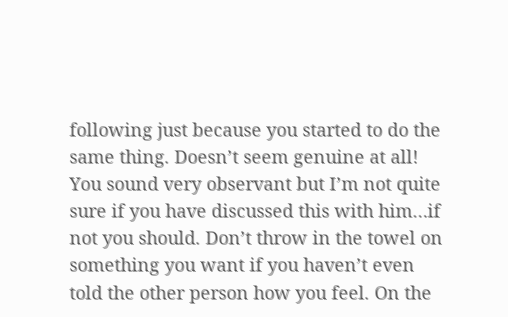following just because you started to do the same thing. Doesn’t seem genuine at all! You sound very observant but I’m not quite sure if you have discussed this with him…if not you should. Don’t throw in the towel on something you want if you haven’t even told the other person how you feel. On the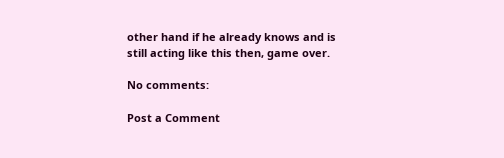other hand if he already knows and is still acting like this then, game over.

No comments:

Post a Comment